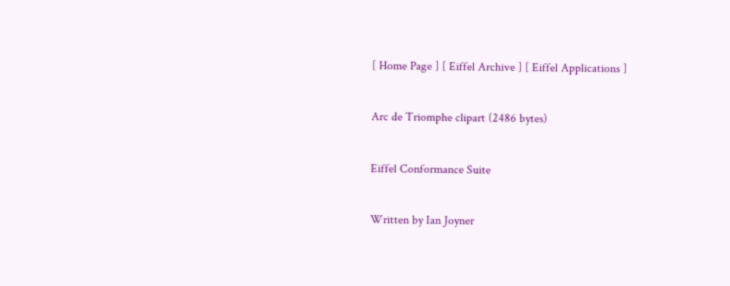[ Home Page ] [ Eiffel Archive ] [ Eiffel Applications ]

Arc de Triomphe clipart (2486 bytes)

Eiffel Conformance Suite

Written by Ian Joyner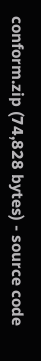conform.zip (74,828 bytes) - source code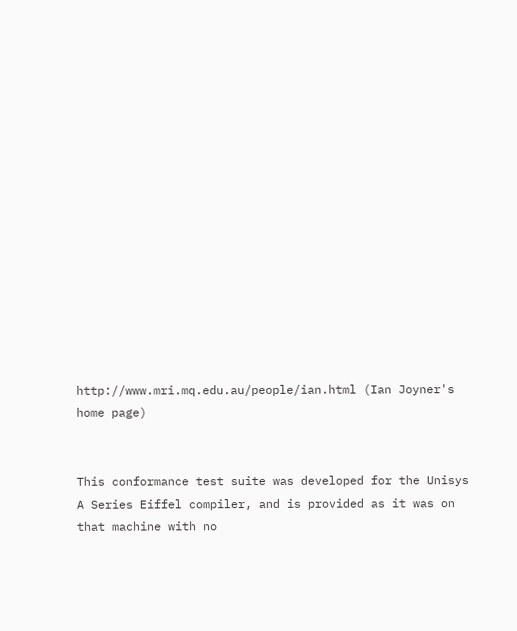http://www.mri.mq.edu.au/people/ian.html (Ian Joyner's home page)


This conformance test suite was developed for the Unisys A Series Eiffel compiler, and is provided as it was on that machine with no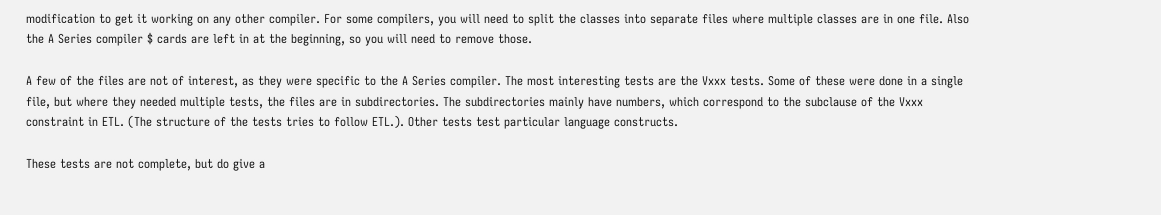modification to get it working on any other compiler. For some compilers, you will need to split the classes into separate files where multiple classes are in one file. Also the A Series compiler $ cards are left in at the beginning, so you will need to remove those.

A few of the files are not of interest, as they were specific to the A Series compiler. The most interesting tests are the Vxxx tests. Some of these were done in a single file, but where they needed multiple tests, the files are in subdirectories. The subdirectories mainly have numbers, which correspond to the subclause of the Vxxx constraint in ETL. (The structure of the tests tries to follow ETL.). Other tests test particular language constructs.

These tests are not complete, but do give a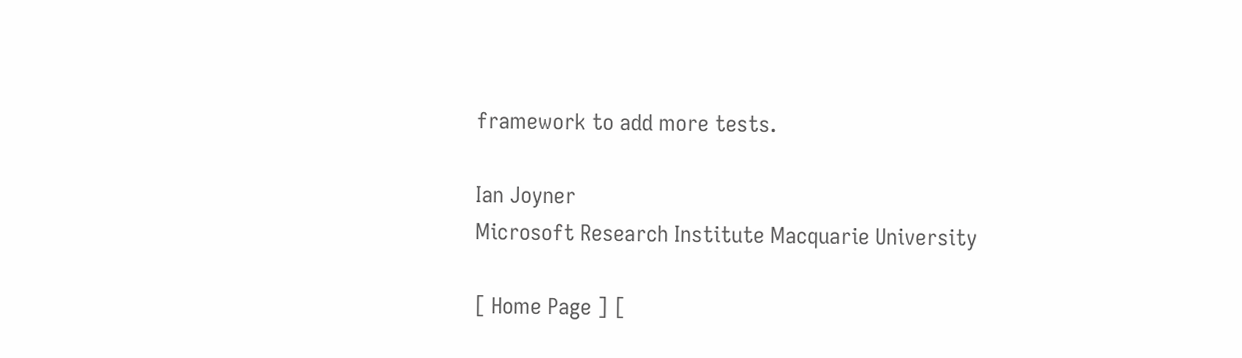framework to add more tests.

Ian Joyner
Microsoft Research Institute Macquarie University

[ Home Page ] [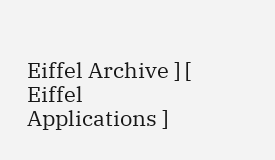Eiffel Archive ] [ Eiffel Applications ]